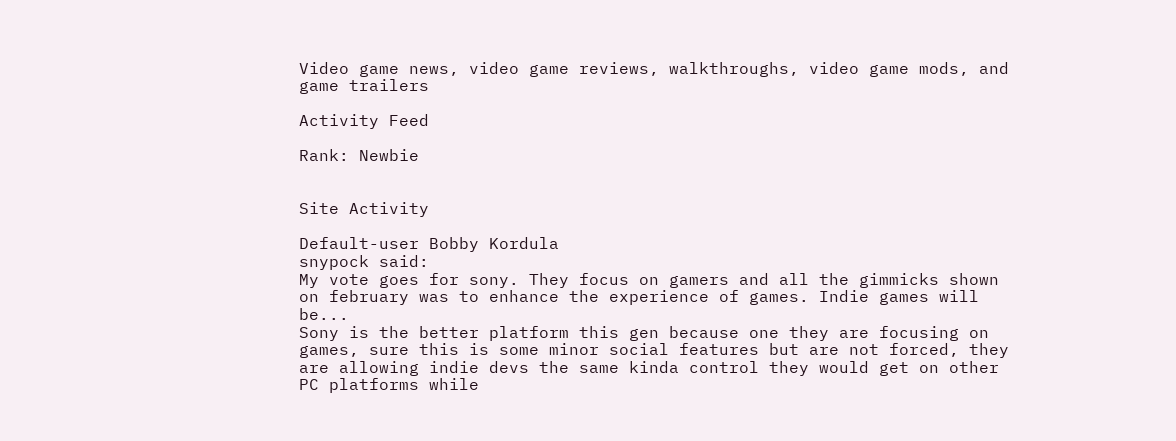Video game news, video game reviews, walkthroughs, video game mods, and game trailers

Activity Feed

Rank: Newbie


Site Activity

Default-user Bobby Kordula
snypock said:
My vote goes for sony. They focus on gamers and all the gimmicks shown on february was to enhance the experience of games. Indie games will be...
Sony is the better platform this gen because one they are focusing on games, sure this is some minor social features but are not forced, they are allowing indie devs the same kinda control they would get on other PC platforms while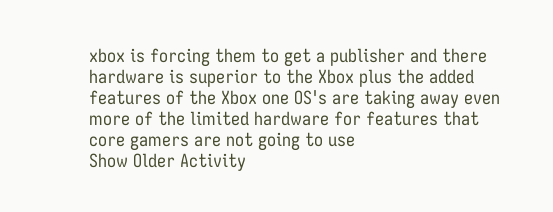xbox is forcing them to get a publisher and there hardware is superior to the Xbox plus the added features of the Xbox one OS's are taking away even more of the limited hardware for features that core gamers are not going to use
Show Older Activity